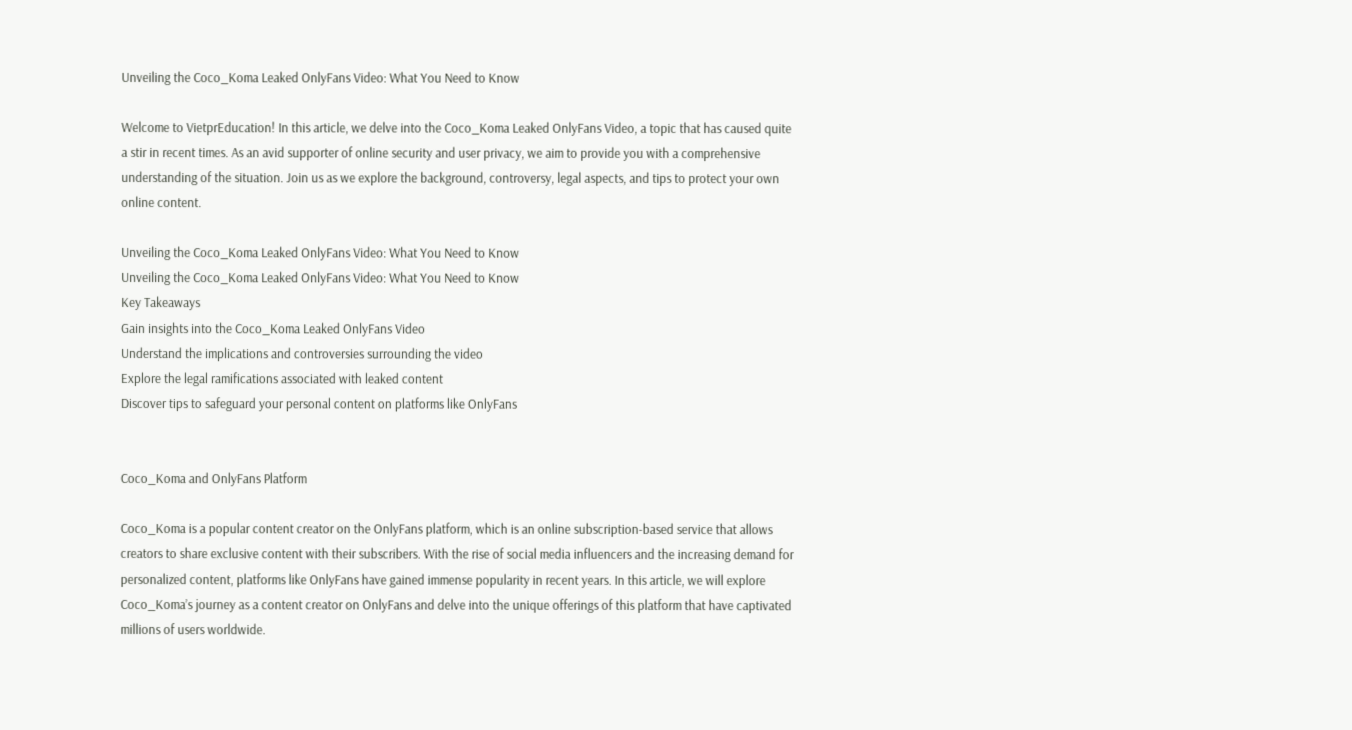Unveiling the Coco_Koma Leaked OnlyFans Video: What You Need to Know

Welcome to VietprEducation! In this article, we delve into the Coco_Koma Leaked OnlyFans Video, a topic that has caused quite a stir in recent times. As an avid supporter of online security and user privacy, we aim to provide you with a comprehensive understanding of the situation. Join us as we explore the background, controversy, legal aspects, and tips to protect your own online content.

Unveiling the Coco_Koma Leaked OnlyFans Video: What You Need to Know
Unveiling the Coco_Koma Leaked OnlyFans Video: What You Need to Know
Key Takeaways
Gain insights into the Coco_Koma Leaked OnlyFans Video
Understand the implications and controversies surrounding the video
Explore the legal ramifications associated with leaked content
Discover tips to safeguard your personal content on platforms like OnlyFans


Coco_Koma and OnlyFans Platform

Coco_Koma is a popular content creator on the OnlyFans platform, which is an online subscription-based service that allows creators to share exclusive content with their subscribers. With the rise of social media influencers and the increasing demand for personalized content, platforms like OnlyFans have gained immense popularity in recent years. In this article, we will explore Coco_Koma’s journey as a content creator on OnlyFans and delve into the unique offerings of this platform that have captivated millions of users worldwide.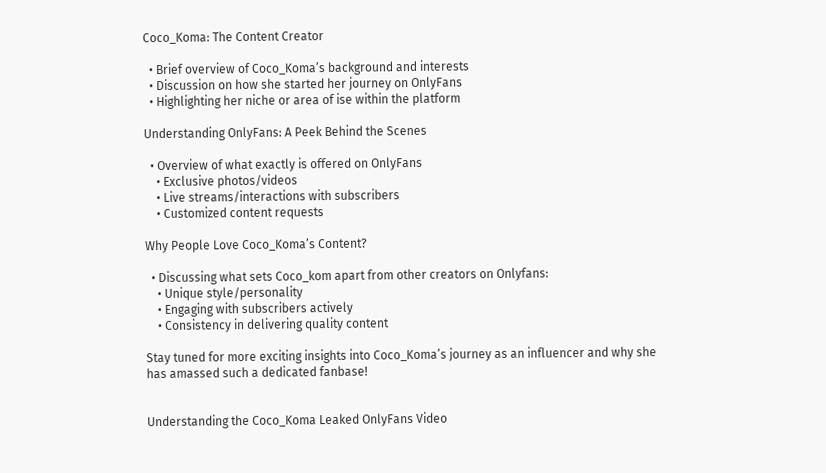Coco_Koma: The Content Creator

  • Brief overview of Coco_Koma’s background and interests
  • Discussion on how she started her journey on OnlyFans
  • Highlighting her niche or area of ise within the platform

Understanding OnlyFans: A Peek Behind the Scenes

  • Overview of what exactly is offered on OnlyFans
    • Exclusive photos/videos
    • Live streams/interactions with subscribers
    • Customized content requests

Why People Love Coco_Koma’s Content?

  • Discussing what sets Coco_kom apart from other creators on Onlyfans:
    • Unique style/personality
    • Engaging with subscribers actively
    • Consistency in delivering quality content

Stay tuned for more exciting insights into Coco_Koma’s journey as an influencer and why she has amassed such a dedicated fanbase!


Understanding the Coco_Koma Leaked OnlyFans Video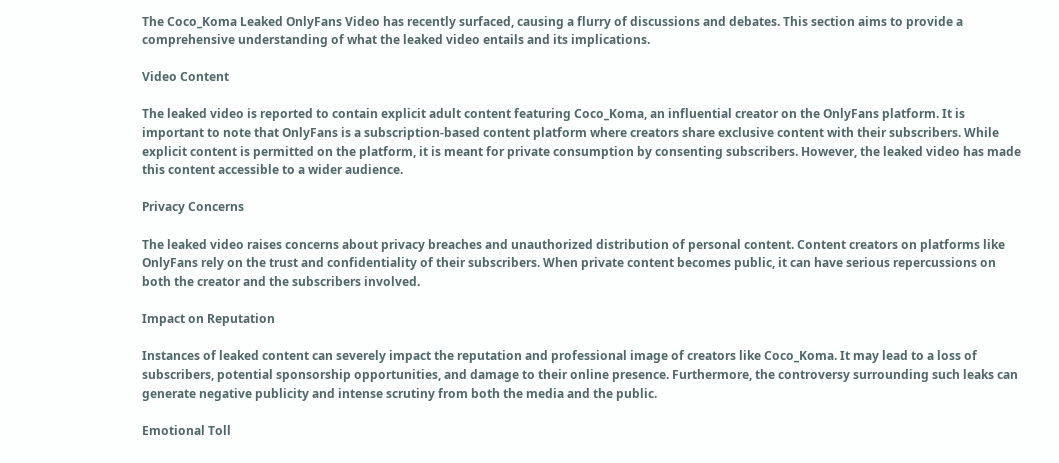The Coco_Koma Leaked OnlyFans Video has recently surfaced, causing a flurry of discussions and debates. This section aims to provide a comprehensive understanding of what the leaked video entails and its implications.

Video Content

The leaked video is reported to contain explicit adult content featuring Coco_Koma, an influential creator on the OnlyFans platform. It is important to note that OnlyFans is a subscription-based content platform where creators share exclusive content with their subscribers. While explicit content is permitted on the platform, it is meant for private consumption by consenting subscribers. However, the leaked video has made this content accessible to a wider audience.

Privacy Concerns

The leaked video raises concerns about privacy breaches and unauthorized distribution of personal content. Content creators on platforms like OnlyFans rely on the trust and confidentiality of their subscribers. When private content becomes public, it can have serious repercussions on both the creator and the subscribers involved.

Impact on Reputation

Instances of leaked content can severely impact the reputation and professional image of creators like Coco_Koma. It may lead to a loss of subscribers, potential sponsorship opportunities, and damage to their online presence. Furthermore, the controversy surrounding such leaks can generate negative publicity and intense scrutiny from both the media and the public.

Emotional Toll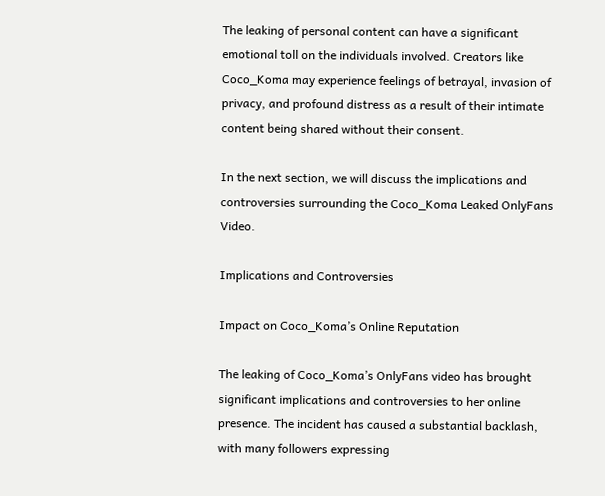The leaking of personal content can have a significant emotional toll on the individuals involved. Creators like Coco_Koma may experience feelings of betrayal, invasion of privacy, and profound distress as a result of their intimate content being shared without their consent.

In the next section, we will discuss the implications and controversies surrounding the Coco_Koma Leaked OnlyFans Video.

Implications and Controversies

Impact on Coco_Koma’s Online Reputation

The leaking of Coco_Koma’s OnlyFans video has brought significant implications and controversies to her online presence. The incident has caused a substantial backlash, with many followers expressing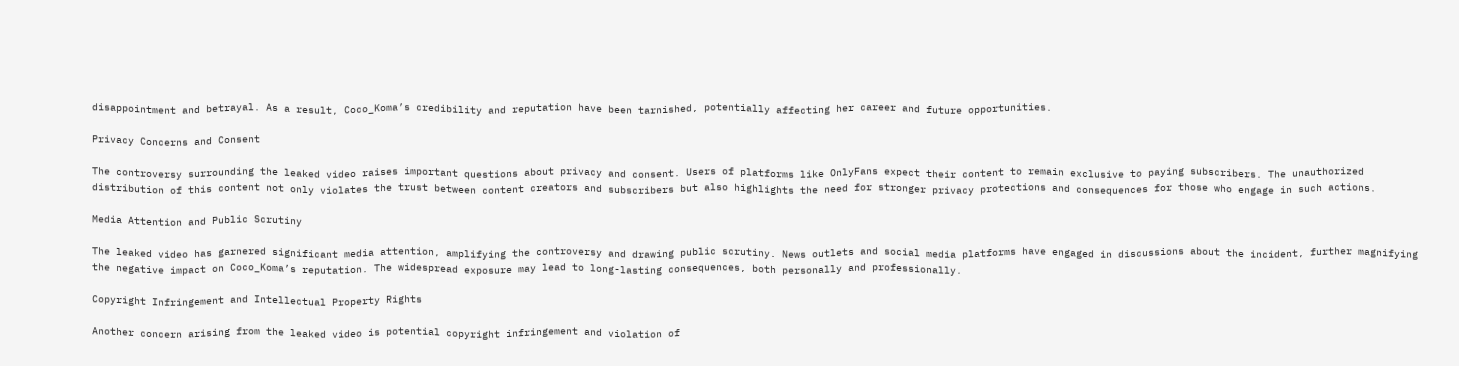disappointment and betrayal. As a result, Coco_Koma’s credibility and reputation have been tarnished, potentially affecting her career and future opportunities.

Privacy Concerns and Consent

The controversy surrounding the leaked video raises important questions about privacy and consent. Users of platforms like OnlyFans expect their content to remain exclusive to paying subscribers. The unauthorized distribution of this content not only violates the trust between content creators and subscribers but also highlights the need for stronger privacy protections and consequences for those who engage in such actions.

Media Attention and Public Scrutiny

The leaked video has garnered significant media attention, amplifying the controversy and drawing public scrutiny. News outlets and social media platforms have engaged in discussions about the incident, further magnifying the negative impact on Coco_Koma’s reputation. The widespread exposure may lead to long-lasting consequences, both personally and professionally.

Copyright Infringement and Intellectual Property Rights

Another concern arising from the leaked video is potential copyright infringement and violation of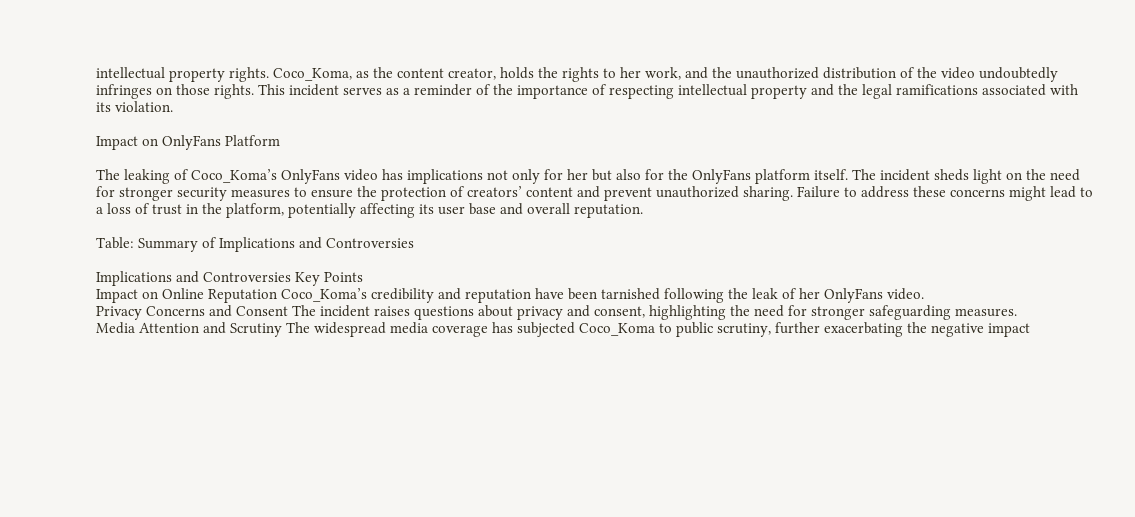intellectual property rights. Coco_Koma, as the content creator, holds the rights to her work, and the unauthorized distribution of the video undoubtedly infringes on those rights. This incident serves as a reminder of the importance of respecting intellectual property and the legal ramifications associated with its violation.

Impact on OnlyFans Platform

The leaking of Coco_Koma’s OnlyFans video has implications not only for her but also for the OnlyFans platform itself. The incident sheds light on the need for stronger security measures to ensure the protection of creators’ content and prevent unauthorized sharing. Failure to address these concerns might lead to a loss of trust in the platform, potentially affecting its user base and overall reputation.

Table: Summary of Implications and Controversies

Implications and Controversies Key Points
Impact on Online Reputation Coco_Koma’s credibility and reputation have been tarnished following the leak of her OnlyFans video.
Privacy Concerns and Consent The incident raises questions about privacy and consent, highlighting the need for stronger safeguarding measures.
Media Attention and Scrutiny The widespread media coverage has subjected Coco_Koma to public scrutiny, further exacerbating the negative impact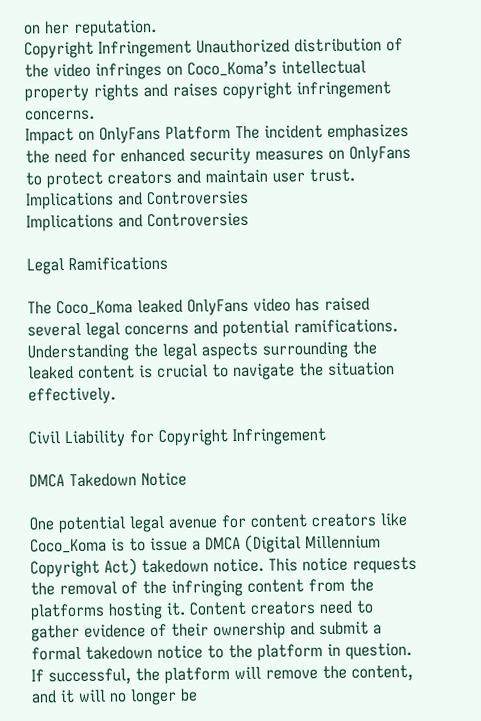on her reputation.
Copyright Infringement Unauthorized distribution of the video infringes on Coco_Koma’s intellectual property rights and raises copyright infringement concerns.
Impact on OnlyFans Platform The incident emphasizes the need for enhanced security measures on OnlyFans to protect creators and maintain user trust.
Implications and Controversies
Implications and Controversies

Legal Ramifications

The Coco_Koma leaked OnlyFans video has raised several legal concerns and potential ramifications. Understanding the legal aspects surrounding the leaked content is crucial to navigate the situation effectively.

Civil Liability for Copyright Infringement

DMCA Takedown Notice

One potential legal avenue for content creators like Coco_Koma is to issue a DMCA (Digital Millennium Copyright Act) takedown notice. This notice requests the removal of the infringing content from the platforms hosting it. Content creators need to gather evidence of their ownership and submit a formal takedown notice to the platform in question. If successful, the platform will remove the content, and it will no longer be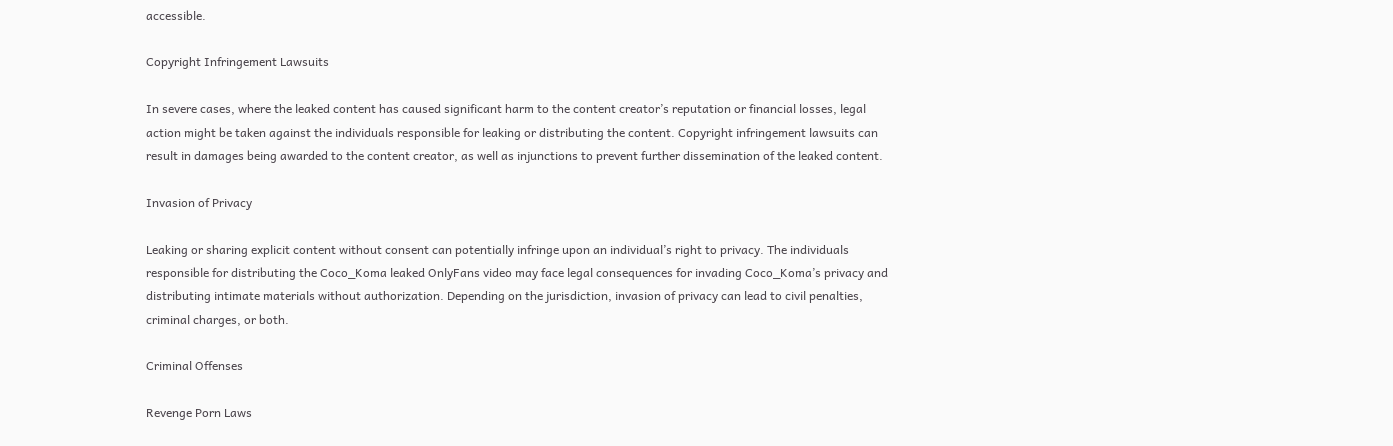accessible.

Copyright Infringement Lawsuits

In severe cases, where the leaked content has caused significant harm to the content creator’s reputation or financial losses, legal action might be taken against the individuals responsible for leaking or distributing the content. Copyright infringement lawsuits can result in damages being awarded to the content creator, as well as injunctions to prevent further dissemination of the leaked content.

Invasion of Privacy

Leaking or sharing explicit content without consent can potentially infringe upon an individual’s right to privacy. The individuals responsible for distributing the Coco_Koma leaked OnlyFans video may face legal consequences for invading Coco_Koma’s privacy and distributing intimate materials without authorization. Depending on the jurisdiction, invasion of privacy can lead to civil penalties, criminal charges, or both.

Criminal Offenses

Revenge Porn Laws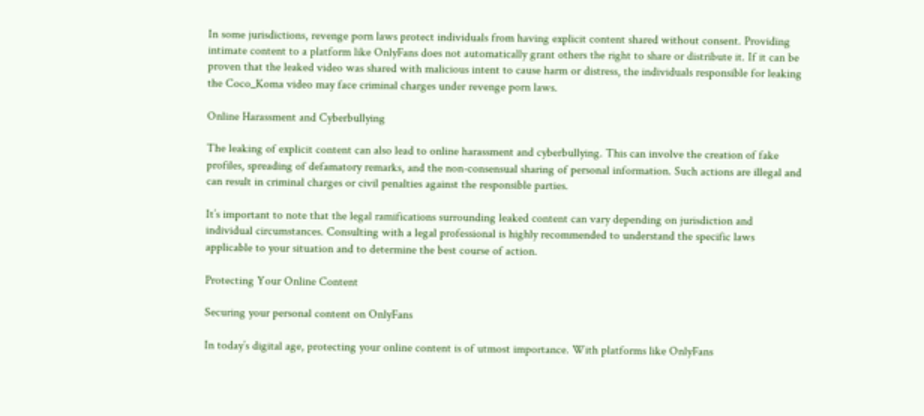In some jurisdictions, revenge porn laws protect individuals from having explicit content shared without consent. Providing intimate content to a platform like OnlyFans does not automatically grant others the right to share or distribute it. If it can be proven that the leaked video was shared with malicious intent to cause harm or distress, the individuals responsible for leaking the Coco_Koma video may face criminal charges under revenge porn laws.

Online Harassment and Cyberbullying

The leaking of explicit content can also lead to online harassment and cyberbullying. This can involve the creation of fake profiles, spreading of defamatory remarks, and the non-consensual sharing of personal information. Such actions are illegal and can result in criminal charges or civil penalties against the responsible parties.

It’s important to note that the legal ramifications surrounding leaked content can vary depending on jurisdiction and individual circumstances. Consulting with a legal professional is highly recommended to understand the specific laws applicable to your situation and to determine the best course of action.

Protecting Your Online Content

Securing your personal content on OnlyFans

In today’s digital age, protecting your online content is of utmost importance. With platforms like OnlyFans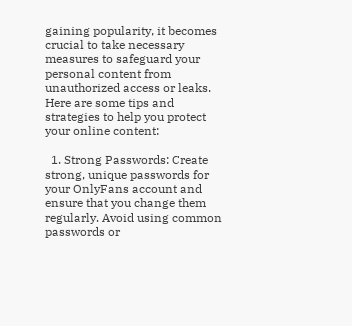gaining popularity, it becomes crucial to take necessary measures to safeguard your personal content from unauthorized access or leaks. Here are some tips and strategies to help you protect your online content:

  1. Strong Passwords: Create strong, unique passwords for your OnlyFans account and ensure that you change them regularly. Avoid using common passwords or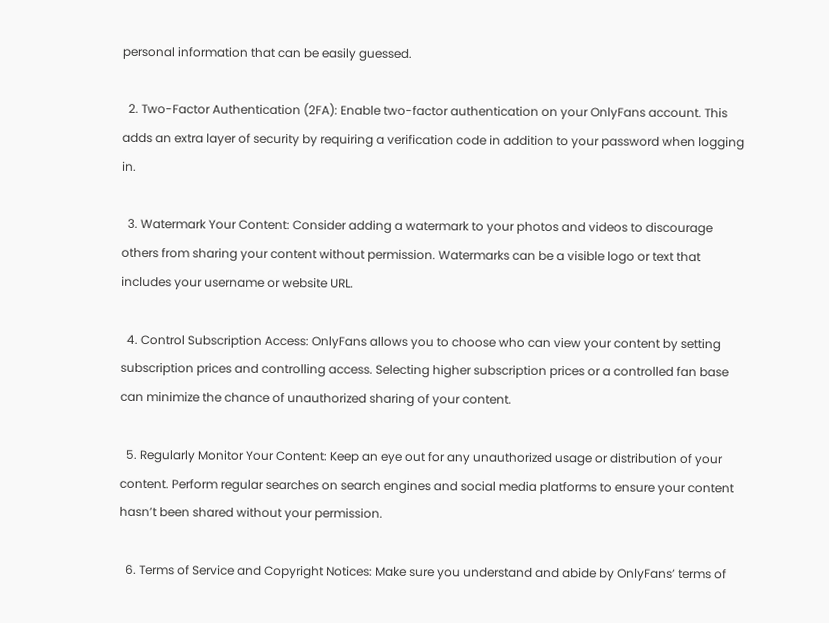personal information that can be easily guessed.

  2. Two-Factor Authentication (2FA): Enable two-factor authentication on your OnlyFans account. This adds an extra layer of security by requiring a verification code in addition to your password when logging in.

  3. Watermark Your Content: Consider adding a watermark to your photos and videos to discourage others from sharing your content without permission. Watermarks can be a visible logo or text that includes your username or website URL.

  4. Control Subscription Access: OnlyFans allows you to choose who can view your content by setting subscription prices and controlling access. Selecting higher subscription prices or a controlled fan base can minimize the chance of unauthorized sharing of your content.

  5. Regularly Monitor Your Content: Keep an eye out for any unauthorized usage or distribution of your content. Perform regular searches on search engines and social media platforms to ensure your content hasn’t been shared without your permission.

  6. Terms of Service and Copyright Notices: Make sure you understand and abide by OnlyFans’ terms of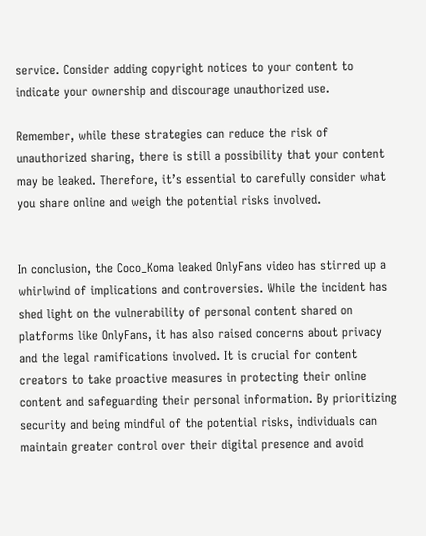service. Consider adding copyright notices to your content to indicate your ownership and discourage unauthorized use.

Remember, while these strategies can reduce the risk of unauthorized sharing, there is still a possibility that your content may be leaked. Therefore, it’s essential to carefully consider what you share online and weigh the potential risks involved.


In conclusion, the Coco_Koma leaked OnlyFans video has stirred up a whirlwind of implications and controversies. While the incident has shed light on the vulnerability of personal content shared on platforms like OnlyFans, it has also raised concerns about privacy and the legal ramifications involved. It is crucial for content creators to take proactive measures in protecting their online content and safeguarding their personal information. By prioritizing security and being mindful of the potential risks, individuals can maintain greater control over their digital presence and avoid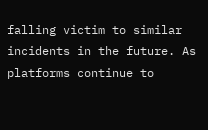falling victim to similar incidents in the future. As platforms continue to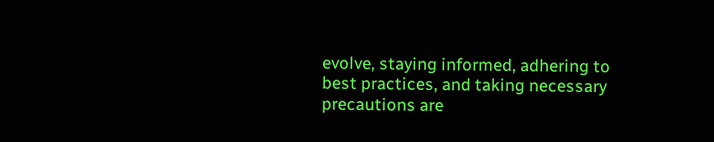evolve, staying informed, adhering to best practices, and taking necessary precautions are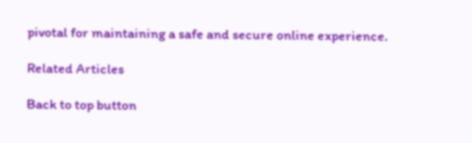pivotal for maintaining a safe and secure online experience.

Related Articles

Back to top button